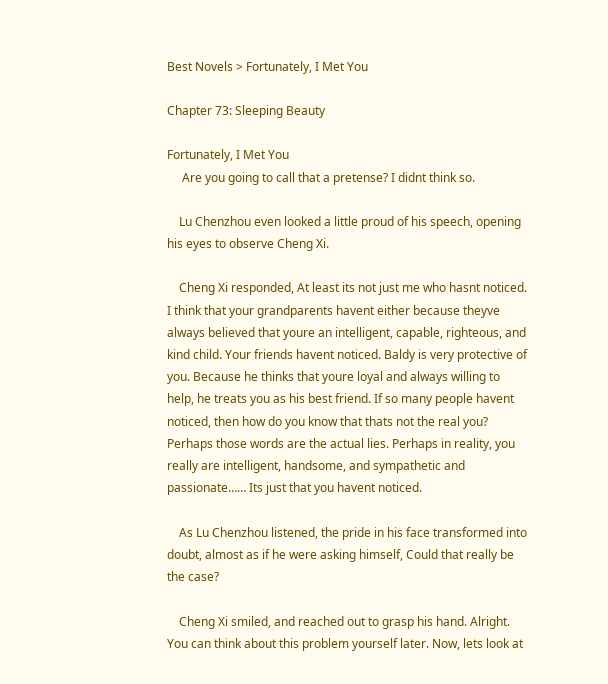Best Novels > Fortunately, I Met You

Chapter 73: Sleeping Beauty

Fortunately, I Met You
     Are you going to call that a pretense? I didnt think so.

    Lu Chenzhou even looked a little proud of his speech, opening his eyes to observe Cheng Xi.

    Cheng Xi responded, At least its not just me who hasnt noticed. I think that your grandparents havent either because theyve always believed that youre an intelligent, capable, righteous, and kind child. Your friends havent noticed. Baldy is very protective of you. Because he thinks that youre loyal and always willing to help, he treats you as his best friend. If so many people havent noticed, then how do you know that thats not the real you? Perhaps those words are the actual lies. Perhaps in reality, you really are intelligent, handsome, and sympathetic and passionate…… Its just that you havent noticed.

    As Lu Chenzhou listened, the pride in his face transformed into doubt, almost as if he were asking himself, Could that really be the case?

    Cheng Xi smiled, and reached out to grasp his hand. Alright. You can think about this problem yourself later. Now, lets look at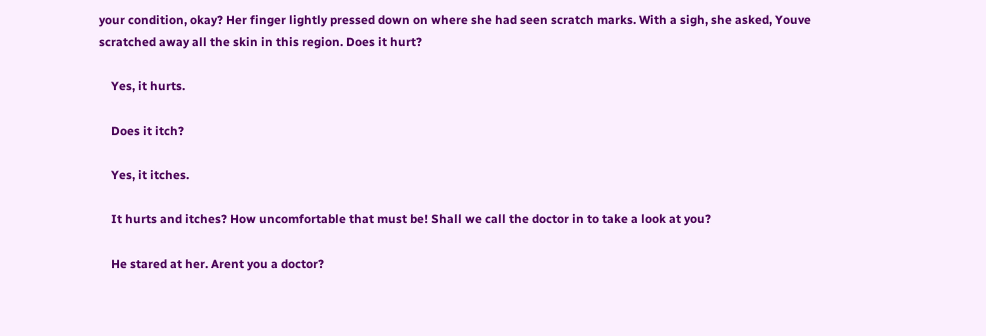your condition, okay? Her finger lightly pressed down on where she had seen scratch marks. With a sigh, she asked, Youve scratched away all the skin in this region. Does it hurt?

    Yes, it hurts.

    Does it itch?

    Yes, it itches.

    It hurts and itches? How uncomfortable that must be! Shall we call the doctor in to take a look at you?

    He stared at her. Arent you a doctor?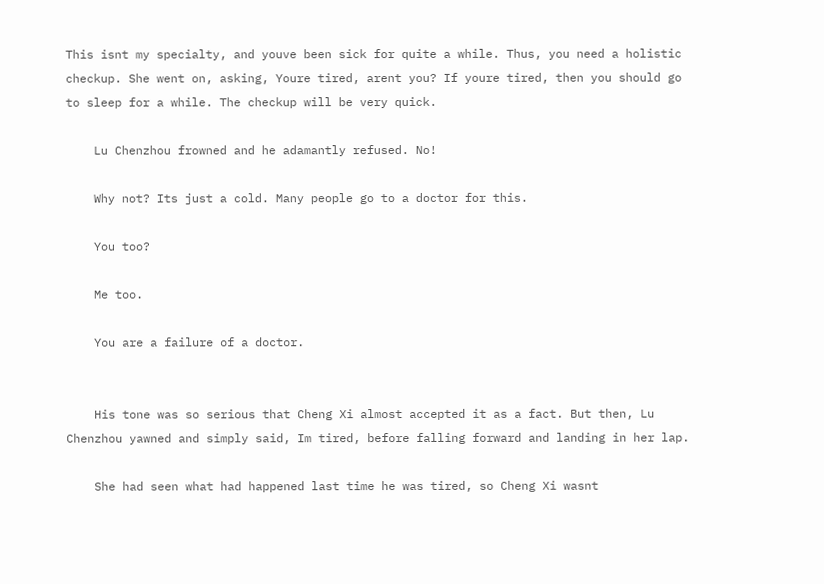This isnt my specialty, and youve been sick for quite a while. Thus, you need a holistic checkup. She went on, asking, Youre tired, arent you? If youre tired, then you should go to sleep for a while. The checkup will be very quick.

    Lu Chenzhou frowned and he adamantly refused. No!

    Why not? Its just a cold. Many people go to a doctor for this.

    You too?

    Me too.

    You are a failure of a doctor.


    His tone was so serious that Cheng Xi almost accepted it as a fact. But then, Lu Chenzhou yawned and simply said, Im tired, before falling forward and landing in her lap.

    She had seen what had happened last time he was tired, so Cheng Xi wasnt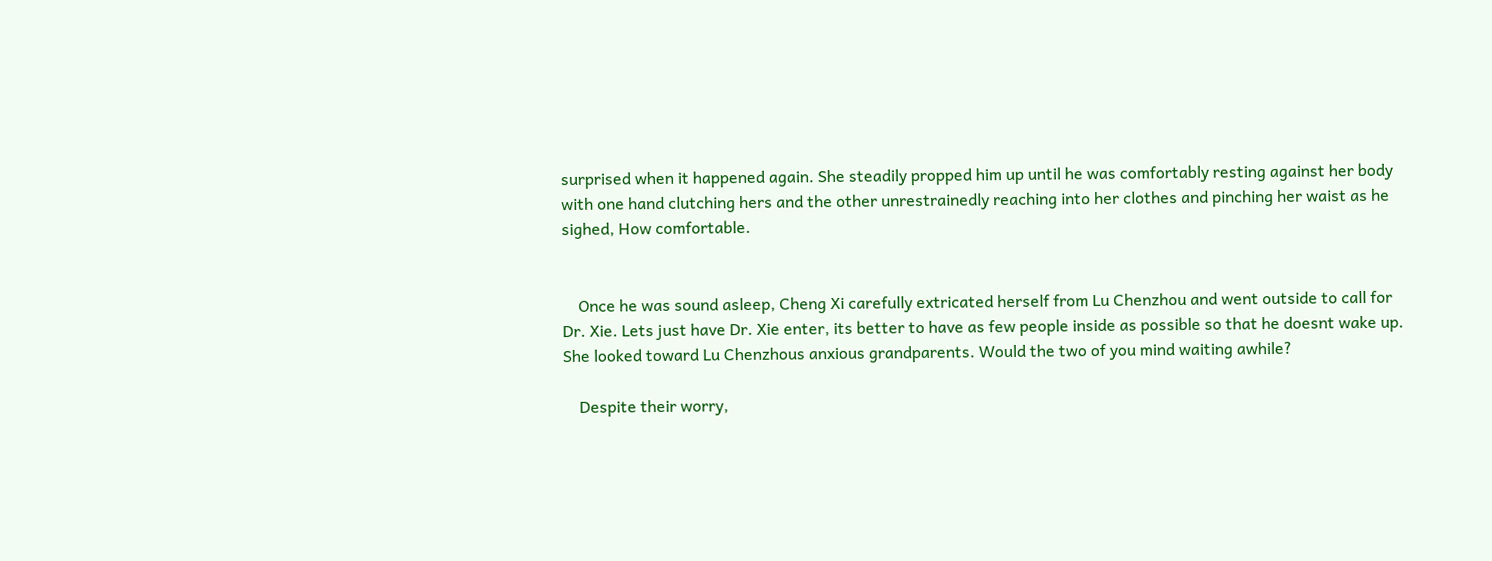surprised when it happened again. She steadily propped him up until he was comfortably resting against her body with one hand clutching hers and the other unrestrainedly reaching into her clothes and pinching her waist as he sighed, How comfortable.


    Once he was sound asleep, Cheng Xi carefully extricated herself from Lu Chenzhou and went outside to call for Dr. Xie. Lets just have Dr. Xie enter, its better to have as few people inside as possible so that he doesnt wake up. She looked toward Lu Chenzhous anxious grandparents. Would the two of you mind waiting awhile?

    Despite their worry,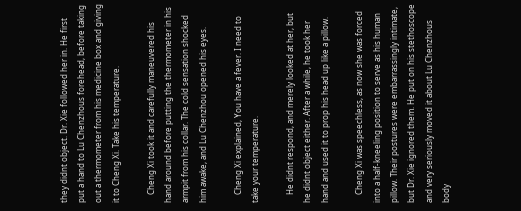they didnt object. Dr. Xie followed her in. He first put a hand to Lu Chenzhous forehead, before taking out a thermometer from his medicine box and giving it to Cheng Xi. Take his temperature.

    Cheng Xi took it and carefully maneuvered his hand around before putting the thermometer in his armpit from his collar. The cold sensation shocked him awake, and Lu Chenzhou opened his eyes.

    Cheng Xi explained, You have a fever. I need to take your temperature.

    He didnt respond, and merely looked at her, but he didnt object either. After a while, he took her hand and used it to prop his head up like a pillow.

    Cheng Xi was speechless, as now she was forced into a half-kneeling position to serve as his human pillow. Their postures were embarrassingly intimate, but Dr. Xie ignored them. He put on his stethoscope and very seriously moved it about Lu Chenzhous body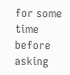for some time before asking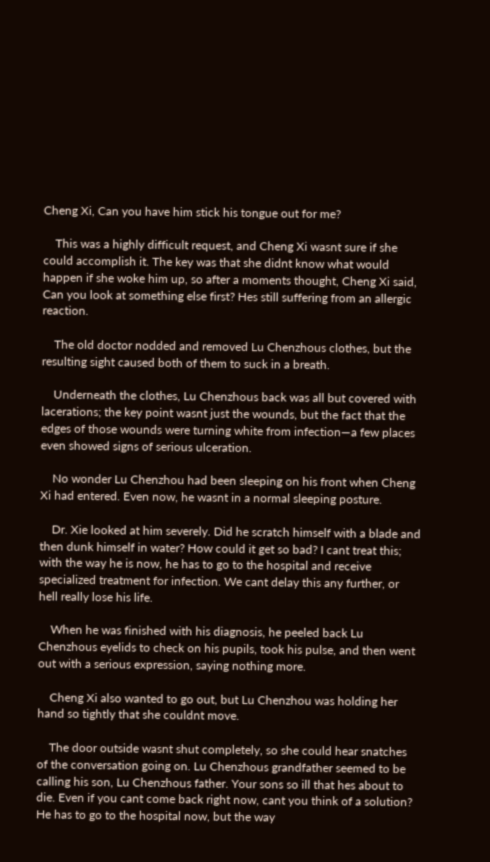Cheng Xi, Can you have him stick his tongue out for me?

    This was a highly difficult request, and Cheng Xi wasnt sure if she could accomplish it. The key was that she didnt know what would happen if she woke him up, so after a moments thought, Cheng Xi said, Can you look at something else first? Hes still suffering from an allergic reaction.

    The old doctor nodded and removed Lu Chenzhous clothes, but the resulting sight caused both of them to suck in a breath.

    Underneath the clothes, Lu Chenzhous back was all but covered with lacerations; the key point wasnt just the wounds, but the fact that the edges of those wounds were turning white from infection—a few places even showed signs of serious ulceration.

    No wonder Lu Chenzhou had been sleeping on his front when Cheng Xi had entered. Even now, he wasnt in a normal sleeping posture.

    Dr. Xie looked at him severely. Did he scratch himself with a blade and then dunk himself in water? How could it get so bad? I cant treat this; with the way he is now, he has to go to the hospital and receive specialized treatment for infection. We cant delay this any further, or hell really lose his life.

    When he was finished with his diagnosis, he peeled back Lu Chenzhous eyelids to check on his pupils, took his pulse, and then went out with a serious expression, saying nothing more.

    Cheng Xi also wanted to go out, but Lu Chenzhou was holding her hand so tightly that she couldnt move.

    The door outside wasnt shut completely, so she could hear snatches of the conversation going on. Lu Chenzhous grandfather seemed to be calling his son, Lu Chenzhous father. Your sons so ill that hes about to die. Even if you cant come back right now, cant you think of a solution? He has to go to the hospital now, but the way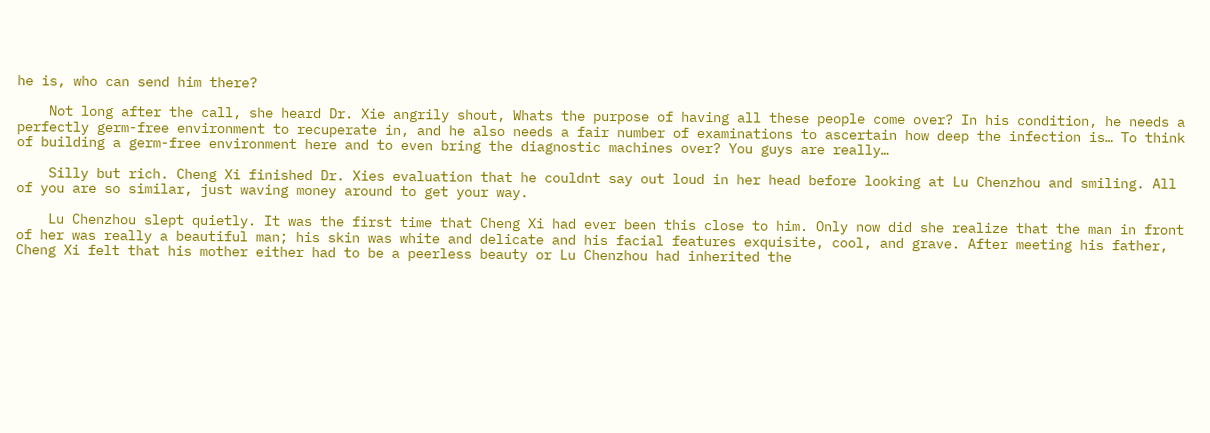he is, who can send him there?

    Not long after the call, she heard Dr. Xie angrily shout, Whats the purpose of having all these people come over? In his condition, he needs a perfectly germ-free environment to recuperate in, and he also needs a fair number of examinations to ascertain how deep the infection is… To think of building a germ-free environment here and to even bring the diagnostic machines over? You guys are really…

    Silly but rich. Cheng Xi finished Dr. Xies evaluation that he couldnt say out loud in her head before looking at Lu Chenzhou and smiling. All of you are so similar, just waving money around to get your way.

    Lu Chenzhou slept quietly. It was the first time that Cheng Xi had ever been this close to him. Only now did she realize that the man in front of her was really a beautiful man; his skin was white and delicate and his facial features exquisite, cool, and grave. After meeting his father, Cheng Xi felt that his mother either had to be a peerless beauty or Lu Chenzhou had inherited the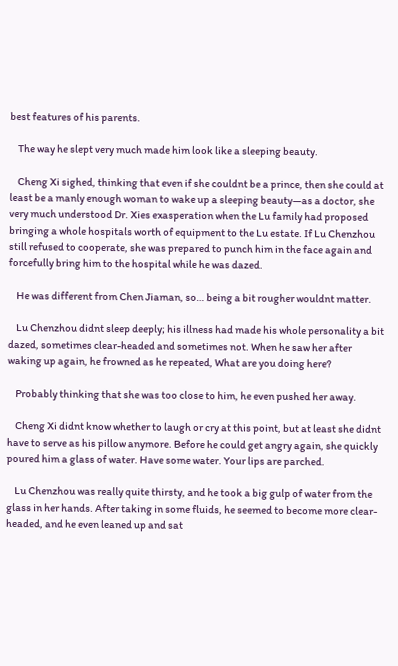best features of his parents.

    The way he slept very much made him look like a sleeping beauty.

    Cheng Xi sighed, thinking that even if she couldnt be a prince, then she could at least be a manly enough woman to wake up a sleeping beauty—as a doctor, she very much understood Dr. Xies exasperation when the Lu family had proposed bringing a whole hospitals worth of equipment to the Lu estate. If Lu Chenzhou still refused to cooperate, she was prepared to punch him in the face again and forcefully bring him to the hospital while he was dazed.

    He was different from Chen Jiaman, so… being a bit rougher wouldnt matter.

    Lu Chenzhou didnt sleep deeply; his illness had made his whole personality a bit dazed, sometimes clear-headed and sometimes not. When he saw her after waking up again, he frowned as he repeated, What are you doing here?

    Probably thinking that she was too close to him, he even pushed her away.

    Cheng Xi didnt know whether to laugh or cry at this point, but at least she didnt have to serve as his pillow anymore. Before he could get angry again, she quickly poured him a glass of water. Have some water. Your lips are parched.

    Lu Chenzhou was really quite thirsty, and he took a big gulp of water from the glass in her hands. After taking in some fluids, he seemed to become more clear-headed, and he even leaned up and sat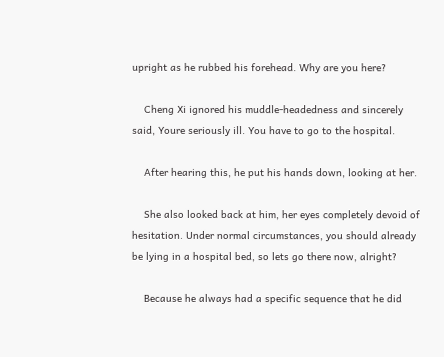upright as he rubbed his forehead. Why are you here?

    Cheng Xi ignored his muddle-headedness and sincerely said, Youre seriously ill. You have to go to the hospital.

    After hearing this, he put his hands down, looking at her.

    She also looked back at him, her eyes completely devoid of hesitation. Under normal circumstances, you should already be lying in a hospital bed, so lets go there now, alright?

    Because he always had a specific sequence that he did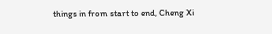things in from start to end, Cheng Xi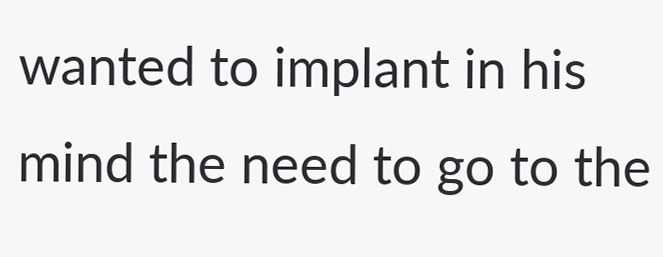wanted to implant in his mind the need to go to the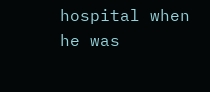hospital when he was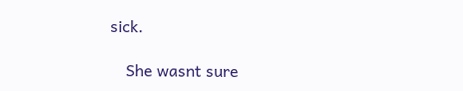sick.

    She wasnt sure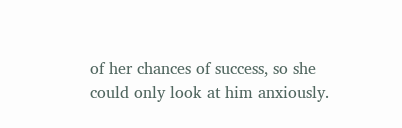of her chances of success, so she could only look at him anxiously.